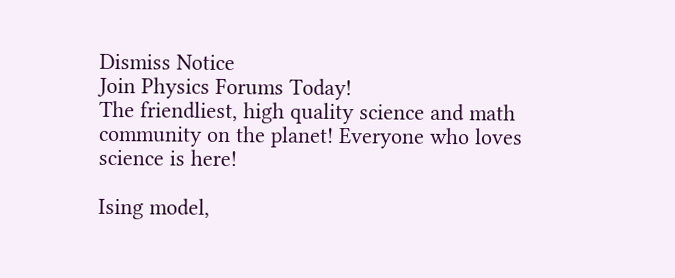Dismiss Notice
Join Physics Forums Today!
The friendliest, high quality science and math community on the planet! Everyone who loves science is here!

Ising model,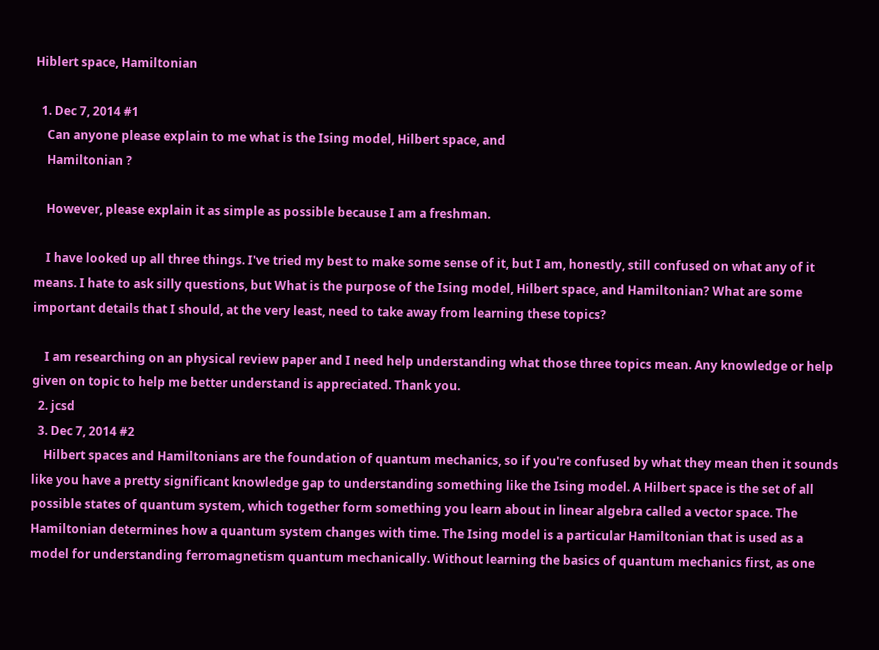Hiblert space, Hamiltonian

  1. Dec 7, 2014 #1
    Can anyone please explain to me what is the Ising model, Hilbert space, and
    Hamiltonian ?

    However, please explain it as simple as possible because I am a freshman.

    I have looked up all three things. I've tried my best to make some sense of it, but I am, honestly, still confused on what any of it means. I hate to ask silly questions, but What is the purpose of the Ising model, Hilbert space, and Hamiltonian? What are some important details that I should, at the very least, need to take away from learning these topics?

    I am researching on an physical review paper and I need help understanding what those three topics mean. Any knowledge or help given on topic to help me better understand is appreciated. Thank you.
  2. jcsd
  3. Dec 7, 2014 #2
    Hilbert spaces and Hamiltonians are the foundation of quantum mechanics, so if you're confused by what they mean then it sounds like you have a pretty significant knowledge gap to understanding something like the Ising model. A Hilbert space is the set of all possible states of quantum system, which together form something you learn about in linear algebra called a vector space. The Hamiltonian determines how a quantum system changes with time. The Ising model is a particular Hamiltonian that is used as a model for understanding ferromagnetism quantum mechanically. Without learning the basics of quantum mechanics first, as one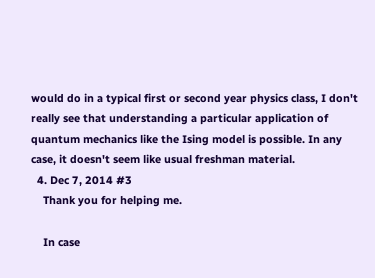would do in a typical first or second year physics class, I don't really see that understanding a particular application of quantum mechanics like the Ising model is possible. In any case, it doesn't seem like usual freshman material.
  4. Dec 7, 2014 #3
    Thank you for helping me.

    In case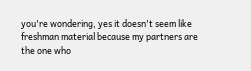you're wondering, yes it doesn't seem like freshman material because my partners are the one who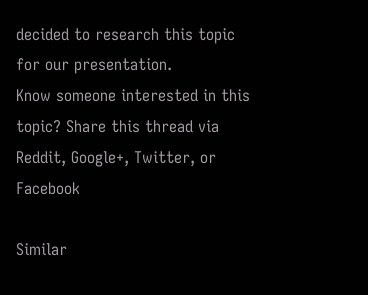decided to research this topic for our presentation.
Know someone interested in this topic? Share this thread via Reddit, Google+, Twitter, or Facebook

Similar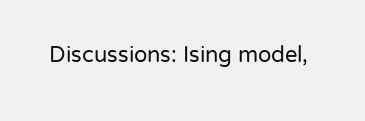Discussions: Ising model,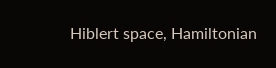Hiblert space, Hamiltonian